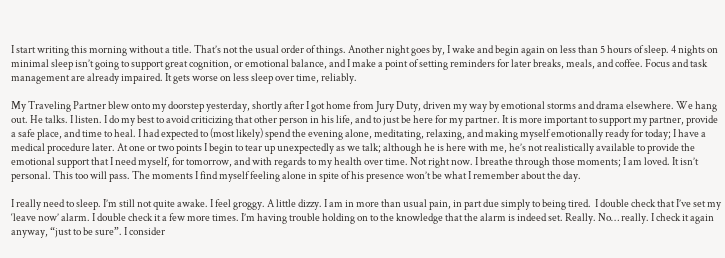I start writing this morning without a title. That’s not the usual order of things. Another night goes by, I wake and begin again on less than 5 hours of sleep. 4 nights on minimal sleep isn’t going to support great cognition, or emotional balance, and I make a point of setting reminders for later breaks, meals, and coffee. Focus and task management are already impaired. It gets worse on less sleep over time, reliably.

My Traveling Partner blew onto my doorstep yesterday, shortly after I got home from Jury Duty, driven my way by emotional storms and drama elsewhere. We hang out. He talks. I listen. I do my best to avoid criticizing that other person in his life, and to just be here for my partner. It is more important to support my partner, provide a safe place, and time to heal. I had expected to (most likely) spend the evening alone, meditating, relaxing, and making myself emotionally ready for today; I have a medical procedure later. At one or two points I begin to tear up unexpectedly as we talk; although he is here with me, he’s not realistically available to provide the emotional support that I need myself, for tomorrow, and with regards to my health over time. Not right now. I breathe through those moments; I am loved. It isn’t personal. This too will pass. The moments I find myself feeling alone in spite of his presence won’t be what I remember about the day.

I really need to sleep. I’m still not quite awake. I feel groggy. A little dizzy. I am in more than usual pain, in part due simply to being tired.  I double check that I’ve set my ‘leave now’ alarm. I double check it a few more times. I’m having trouble holding on to the knowledge that the alarm is indeed set. Really. No… really. I check it again anyway, “just to be sure”. I consider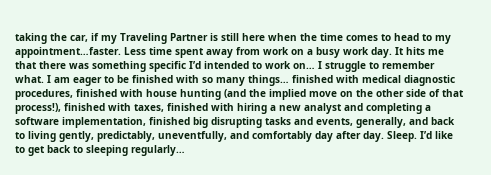taking the car, if my Traveling Partner is still here when the time comes to head to my appointment…faster. Less time spent away from work on a busy work day. It hits me that there was something specific I’d intended to work on… I struggle to remember what. I am eager to be finished with so many things… finished with medical diagnostic procedures, finished with house hunting (and the implied move on the other side of that process!), finished with taxes, finished with hiring a new analyst and completing a software implementation, finished big disrupting tasks and events, generally, and back to living gently, predictably, uneventfully, and comfortably day after day. Sleep. I’d like to get back to sleeping regularly…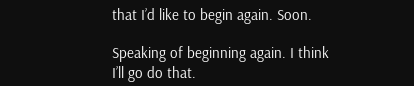that I’d like to begin again. Soon.

Speaking of beginning again. I think I’ll go do that.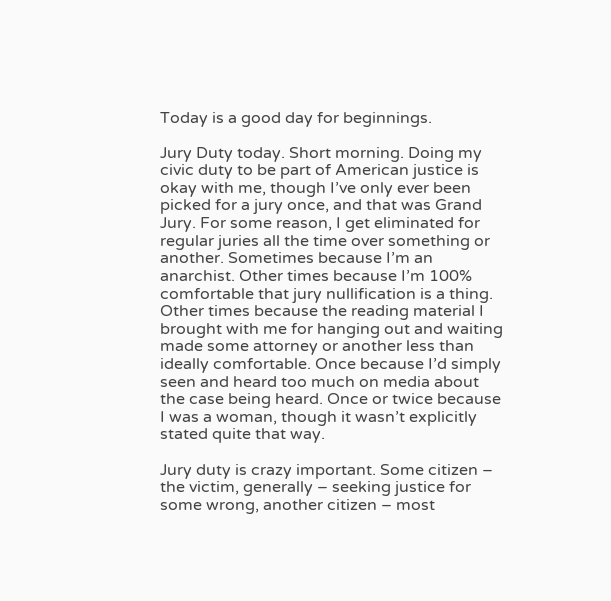Today is a good day for beginnings.

Jury Duty today. Short morning. Doing my civic duty to be part of American justice is okay with me, though I’ve only ever been picked for a jury once, and that was Grand Jury. For some reason, I get eliminated for regular juries all the time over something or another. Sometimes because I’m an anarchist. Other times because I’m 100% comfortable that jury nullification is a thing. Other times because the reading material I brought with me for hanging out and waiting made some attorney or another less than ideally comfortable. Once because I’d simply seen and heard too much on media about the case being heard. Once or twice because I was a woman, though it wasn’t explicitly stated quite that way.

Jury duty is crazy important. Some citizen – the victim, generally – seeking justice for some wrong, another citizen – most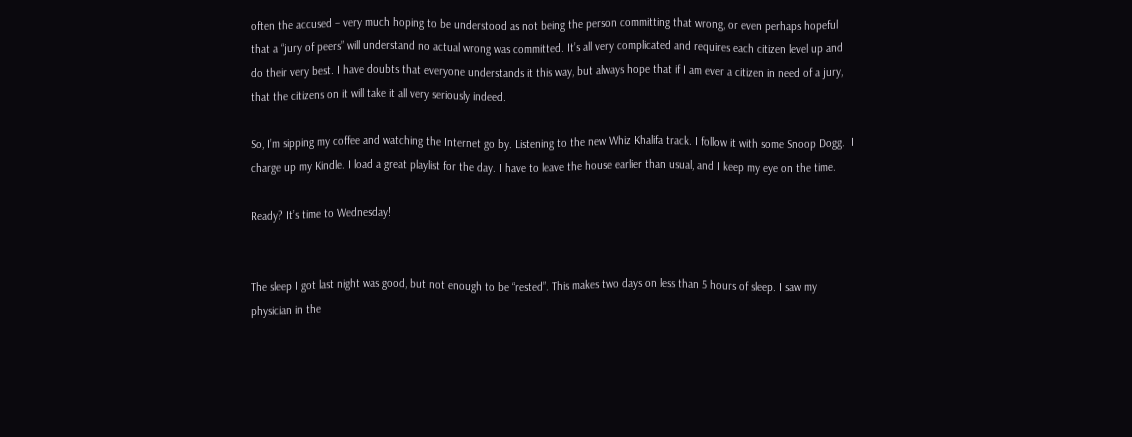often the accused – very much hoping to be understood as not being the person committing that wrong, or even perhaps hopeful that a “jury of peers” will understand no actual wrong was committed. It’s all very complicated and requires each citizen level up and do their very best. I have doubts that everyone understands it this way, but always hope that if I am ever a citizen in need of a jury, that the citizens on it will take it all very seriously indeed.

So, I’m sipping my coffee and watching the Internet go by. Listening to the new Whiz Khalifa track. I follow it with some Snoop Dogg.  I charge up my Kindle. I load a great playlist for the day. I have to leave the house earlier than usual, and I keep my eye on the time.

Ready? It’s time to Wednesday!


The sleep I got last night was good, but not enough to be “rested”. This makes two days on less than 5 hours of sleep. I saw my physician in the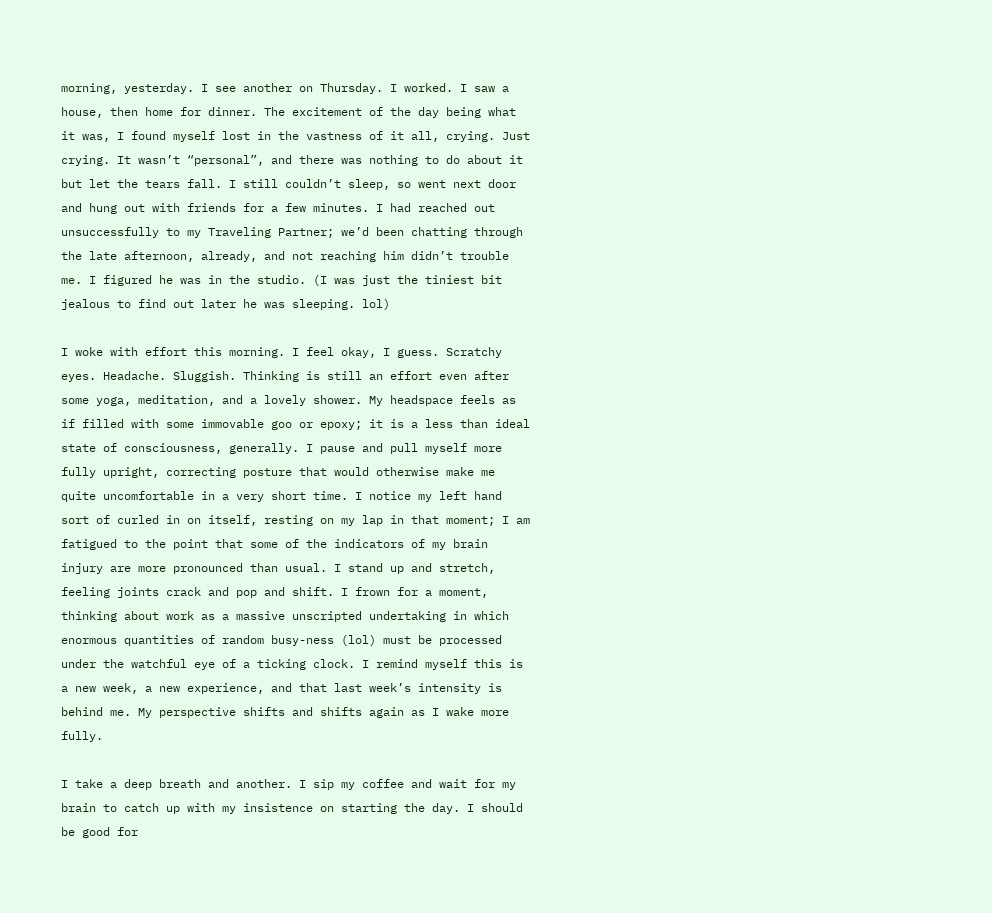morning, yesterday. I see another on Thursday. I worked. I saw a house, then home for dinner. The excitement of the day being what it was, I found myself lost in the vastness of it all, crying. Just crying. It wasn’t “personal”, and there was nothing to do about it but let the tears fall. I still couldn’t sleep, so went next door and hung out with friends for a few minutes. I had reached out unsuccessfully to my Traveling Partner; we’d been chatting through the late afternoon, already, and not reaching him didn’t trouble me. I figured he was in the studio. (I was just the tiniest bit jealous to find out later he was sleeping. lol)

I woke with effort this morning. I feel okay, I guess. Scratchy eyes. Headache. Sluggish. Thinking is still an effort even after some yoga, meditation, and a lovely shower. My headspace feels as if filled with some immovable goo or epoxy; it is a less than ideal state of consciousness, generally. I pause and pull myself more fully upright, correcting posture that would otherwise make me quite uncomfortable in a very short time. I notice my left hand sort of curled in on itself, resting on my lap in that moment; I am fatigued to the point that some of the indicators of my brain injury are more pronounced than usual. I stand up and stretch, feeling joints crack and pop and shift. I frown for a moment, thinking about work as a massive unscripted undertaking in which enormous quantities of random busy-ness (lol) must be processed under the watchful eye of a ticking clock. I remind myself this is a new week, a new experience, and that last week’s intensity is behind me. My perspective shifts and shifts again as I wake more fully.

I take a deep breath and another. I sip my coffee and wait for my brain to catch up with my insistence on starting the day. I should be good for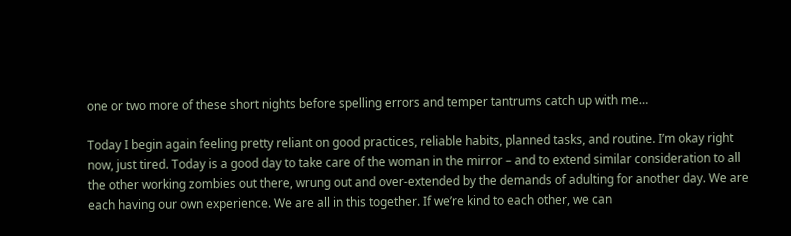one or two more of these short nights before spelling errors and temper tantrums catch up with me…

Today I begin again feeling pretty reliant on good practices, reliable habits, planned tasks, and routine. I’m okay right now, just tired. Today is a good day to take care of the woman in the mirror – and to extend similar consideration to all the other working zombies out there, wrung out and over-extended by the demands of adulting for another day. We are each having our own experience. We are all in this together. If we’re kind to each other, we can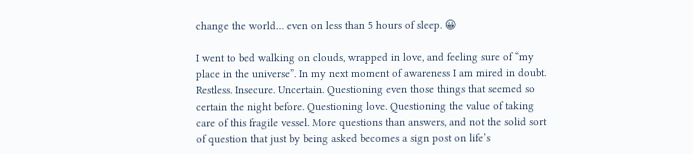change the world… even on less than 5 hours of sleep. 😀

I went to bed walking on clouds, wrapped in love, and feeling sure of “my place in the universe”. In my next moment of awareness I am mired in doubt. Restless. Insecure. Uncertain. Questioning even those things that seemed so certain the night before. Questioning love. Questioning the value of taking care of this fragile vessel. More questions than answers, and not the solid sort of question that just by being asked becomes a sign post on life’s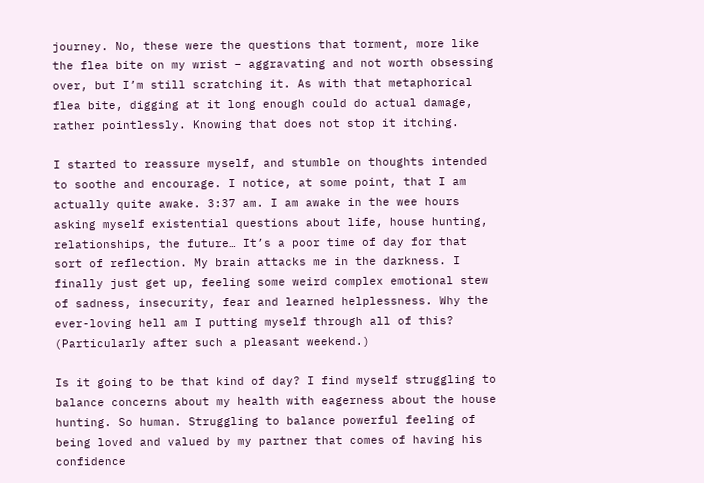journey. No, these were the questions that torment, more like the flea bite on my wrist – aggravating and not worth obsessing over, but I’m still scratching it. As with that metaphorical flea bite, digging at it long enough could do actual damage, rather pointlessly. Knowing that does not stop it itching.

I started to reassure myself, and stumble on thoughts intended to soothe and encourage. I notice, at some point, that I am actually quite awake. 3:37 am. I am awake in the wee hours asking myself existential questions about life, house hunting, relationships, the future… It’s a poor time of day for that sort of reflection. My brain attacks me in the darkness. I finally just get up, feeling some weird complex emotional stew of sadness, insecurity, fear and learned helplessness. Why the ever-loving hell am I putting myself through all of this? (Particularly after such a pleasant weekend.)

Is it going to be that kind of day? I find myself struggling to balance concerns about my health with eagerness about the house hunting. So human. Struggling to balance powerful feeling of being loved and valued by my partner that comes of having his confidence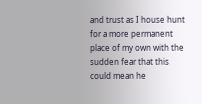and trust as I house hunt for a more permanent place of my own with the sudden fear that this could mean he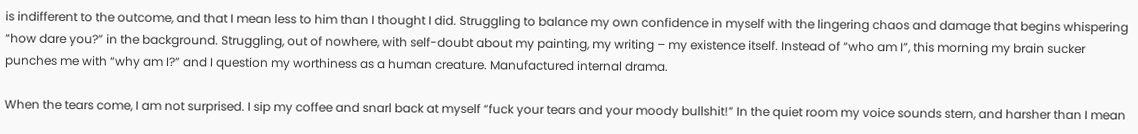is indifferent to the outcome, and that I mean less to him than I thought I did. Struggling to balance my own confidence in myself with the lingering chaos and damage that begins whispering “how dare you?” in the background. Struggling, out of nowhere, with self-doubt about my painting, my writing – my existence itself. Instead of “who am I”, this morning my brain sucker punches me with “why am I?” and I question my worthiness as a human creature. Manufactured internal drama.

When the tears come, I am not surprised. I sip my coffee and snarl back at myself “fuck your tears and your moody bullshit!” In the quiet room my voice sounds stern, and harsher than I mean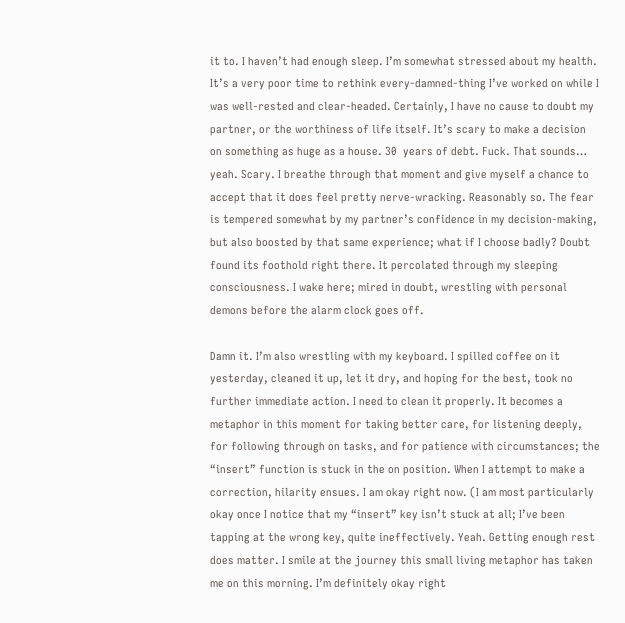it to. I haven’t had enough sleep. I’m somewhat stressed about my health. It’s a very poor time to rethink every-damned-thing I’ve worked on while I was well-rested and clear-headed. Certainly, I have no cause to doubt my partner, or the worthiness of life itself. It’s scary to make a decision on something as huge as a house. 30  years of debt. Fuck. That sounds… yeah. Scary. I breathe through that moment and give myself a chance to accept that it does feel pretty nerve-wracking. Reasonably so. The fear is tempered somewhat by my partner’s confidence in my decision-making, but also boosted by that same experience; what if I choose badly? Doubt found its foothold right there. It percolated through my sleeping consciousness. I wake here; mired in doubt, wrestling with personal demons before the alarm clock goes off.

Damn it. I’m also wrestling with my keyboard. I spilled coffee on it yesterday, cleaned it up, let it dry, and hoping for the best, took no further immediate action. I need to clean it properly. It becomes a metaphor in this moment for taking better care, for listening deeply, for following through on tasks, and for patience with circumstances; the “insert” function is stuck in the on position. When I attempt to make a correction, hilarity ensues. I am okay right now. (I am most particularly okay once I notice that my “insert” key isn’t stuck at all; I’ve been tapping at the wrong key, quite ineffectively. Yeah. Getting enough rest does matter. I smile at the journey this small living metaphor has taken me on this morning. I’m definitely okay right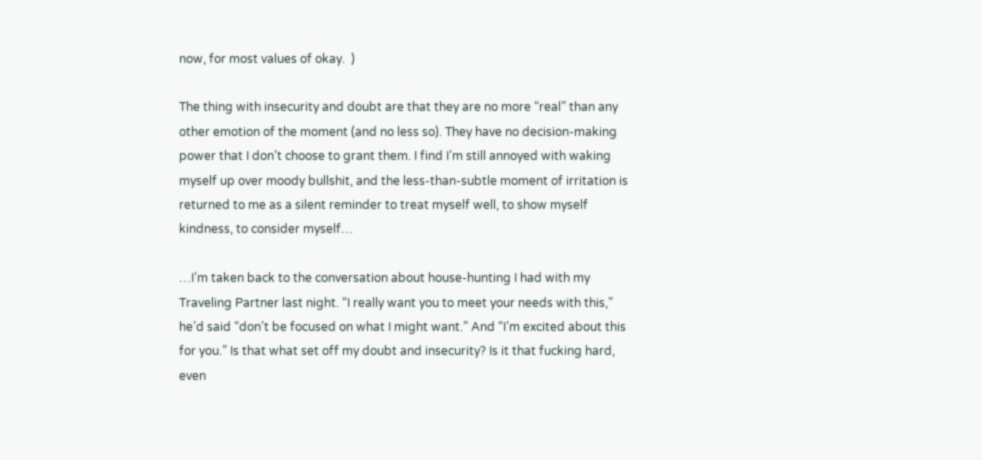now, for most values of okay.  )

The thing with insecurity and doubt are that they are no more “real” than any other emotion of the moment (and no less so). They have no decision-making power that I don’t choose to grant them. I find I’m still annoyed with waking myself up over moody bullshit, and the less-than-subtle moment of irritation is returned to me as a silent reminder to treat myself well, to show myself kindness, to consider myself…

…I’m taken back to the conversation about house-hunting I had with my Traveling Partner last night. “I really want you to meet your needs with this,” he’d said “don’t be focused on what I might want.” And “I’m excited about this for you.” Is that what set off my doubt and insecurity? Is it that fucking hard, even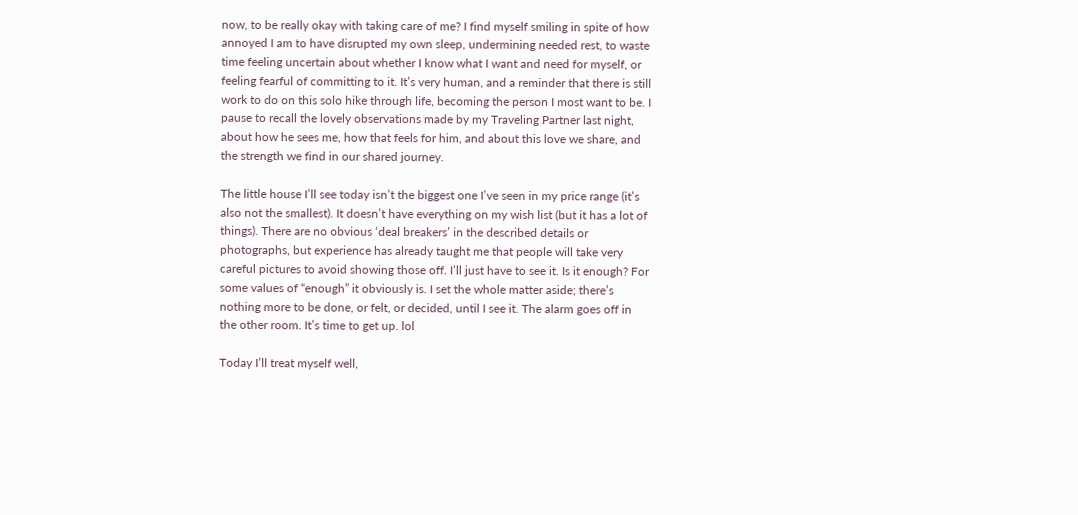now, to be really okay with taking care of me? I find myself smiling in spite of how annoyed I am to have disrupted my own sleep, undermining needed rest, to waste time feeling uncertain about whether I know what I want and need for myself, or feeling fearful of committing to it. It’s very human, and a reminder that there is still work to do on this solo hike through life, becoming the person I most want to be. I pause to recall the lovely observations made by my Traveling Partner last night, about how he sees me, how that feels for him, and about this love we share, and the strength we find in our shared journey.

The little house I’ll see today isn’t the biggest one I’ve seen in my price range (it’s also not the smallest). It doesn’t have everything on my wish list (but it has a lot of things). There are no obvious ‘deal breakers’ in the described details or photographs, but experience has already taught me that people will take very careful pictures to avoid showing those off. I’ll just have to see it. Is it enough? For some values of “enough” it obviously is. I set the whole matter aside; there’s nothing more to be done, or felt, or decided, until I see it. The alarm goes off in the other room. It’s time to get up. lol

Today I’ll treat myself well,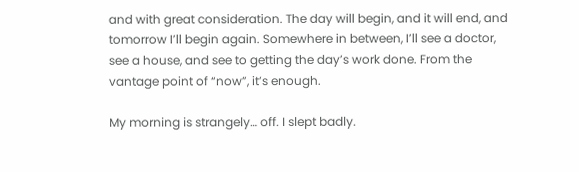and with great consideration. The day will begin, and it will end, and tomorrow I’ll begin again. Somewhere in between, I’ll see a doctor, see a house, and see to getting the day’s work done. From the vantage point of “now”, it’s enough.

My morning is strangely… off. I slept badly.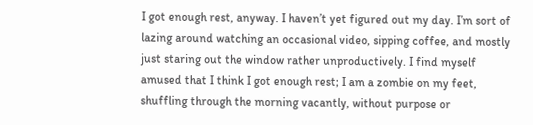I got enough rest, anyway. I haven’t yet figured out my day. I’m sort of lazing around watching an occasional video, sipping coffee, and mostly just staring out the window rather unproductively. I find myself amused that I think I got enough rest; I am a zombie on my feet, shuffling through the morning vacantly, without purpose or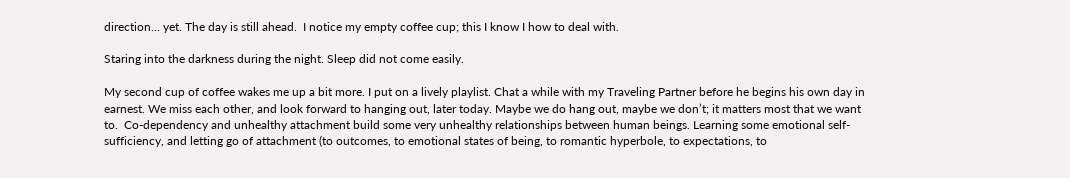direction… yet. The day is still ahead.  I notice my empty coffee cup; this I know I how to deal with.

Staring into the darkness during the night. Sleep did not come easily.

My second cup of coffee wakes me up a bit more. I put on a lively playlist. Chat a while with my Traveling Partner before he begins his own day in earnest. We miss each other, and look forward to hanging out, later today. Maybe we do hang out, maybe we don’t; it matters most that we want to.  Co-dependency and unhealthy attachment build some very unhealthy relationships between human beings. Learning some emotional self-sufficiency, and letting go of attachment (to outcomes, to emotional states of being, to romantic hyperbole, to expectations, to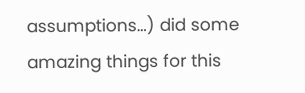assumptions…) did some amazing things for this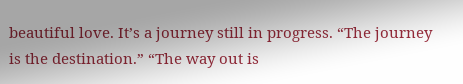beautiful love. It’s a journey still in progress. “The journey is the destination.” “The way out is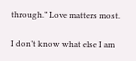through.” Love matters most.

I don’t know what else I am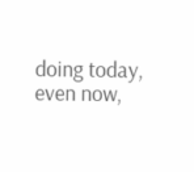doing today, even now,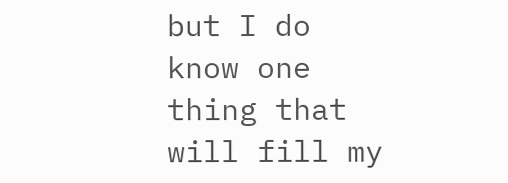but I do know one thing that will fill my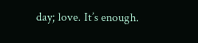day; love. It’s enough.